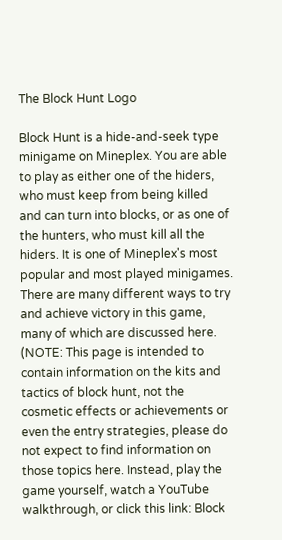The Block Hunt Logo

Block Hunt is a hide-and-seek type minigame on Mineplex. You are able to play as either one of the hiders, who must keep from being killed and can turn into blocks, or as one of the hunters, who must kill all the hiders. It is one of Mineplex's most popular and most played minigames. There are many different ways to try and achieve victory in this game, many of which are discussed here. (NOTE: This page is intended to contain information on the kits and tactics of block hunt, not the cosmetic effects or achievements or even the entry strategies, please do not expect to find information on those topics here. Instead, play the game yourself, watch a YouTube walkthrough, or click this link: Block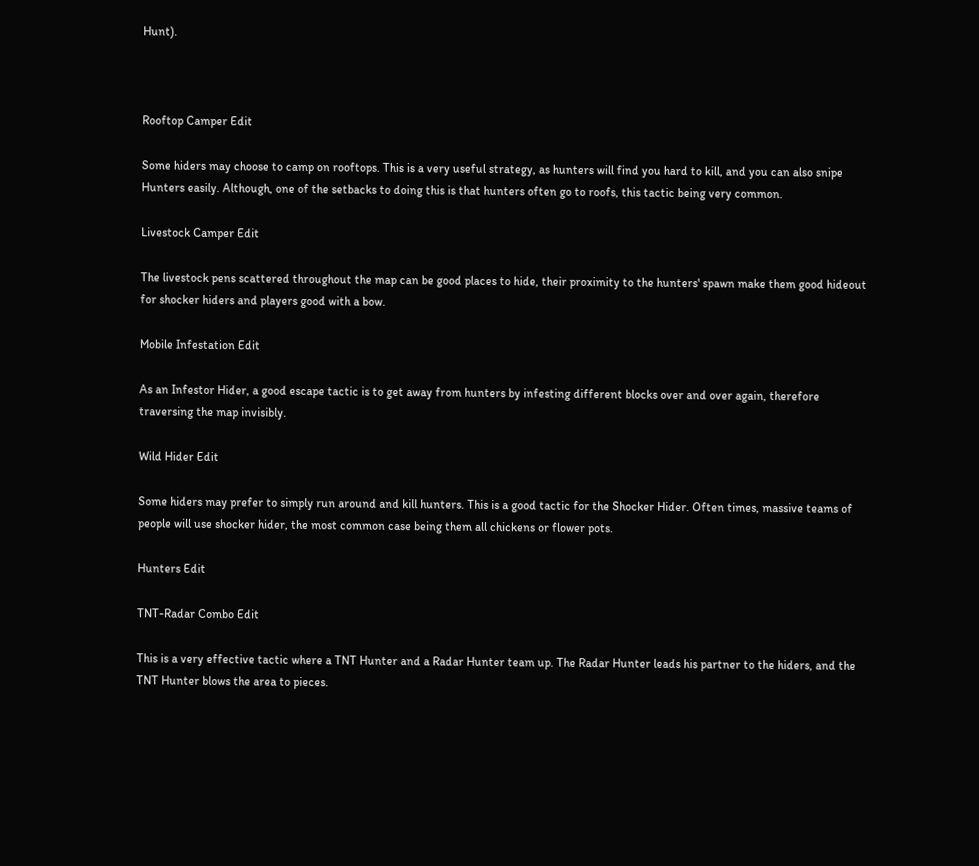Hunt).



Rooftop Camper Edit

Some hiders may choose to camp on rooftops. This is a very useful strategy, as hunters will find you hard to kill, and you can also snipe Hunters easily. Although, one of the setbacks to doing this is that hunters often go to roofs, this tactic being very common.

Livestock Camper Edit

The livestock pens scattered throughout the map can be good places to hide, their proximity to the hunters' spawn make them good hideout for shocker hiders and players good with a bow.

Mobile Infestation Edit

As an Infestor Hider, a good escape tactic is to get away from hunters by infesting different blocks over and over again, therefore traversing the map invisibly.

Wild Hider Edit

Some hiders may prefer to simply run around and kill hunters. This is a good tactic for the Shocker Hider. Often times, massive teams of people will use shocker hider, the most common case being them all chickens or flower pots.

Hunters Edit

TNT-Radar Combo Edit

This is a very effective tactic where a TNT Hunter and a Radar Hunter team up. The Radar Hunter leads his partner to the hiders, and the TNT Hunter blows the area to pieces.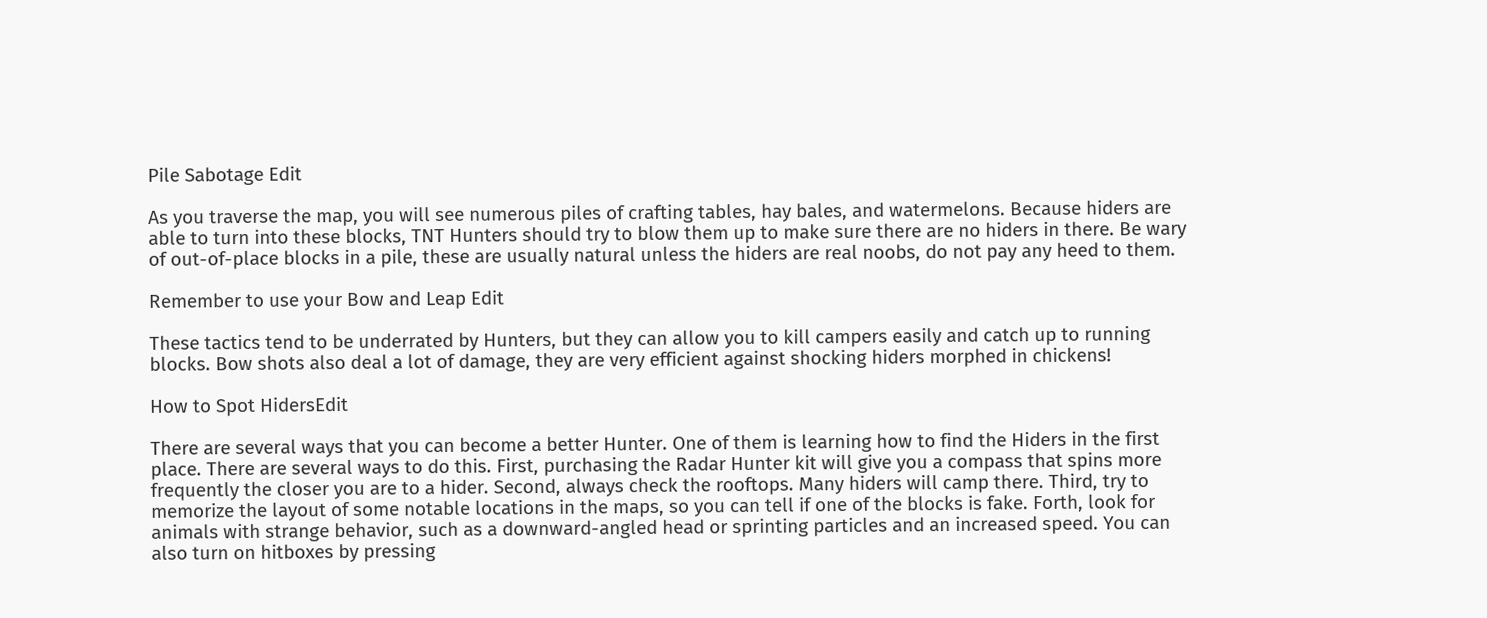Pile Sabotage Edit

As you traverse the map, you will see numerous piles of crafting tables, hay bales, and watermelons. Because hiders are able to turn into these blocks, TNT Hunters should try to blow them up to make sure there are no hiders in there. Be wary of out-of-place blocks in a pile, these are usually natural unless the hiders are real noobs, do not pay any heed to them.

Remember to use your Bow and Leap Edit

These tactics tend to be underrated by Hunters, but they can allow you to kill campers easily and catch up to running blocks. Bow shots also deal a lot of damage, they are very efficient against shocking hiders morphed in chickens!

How to Spot HidersEdit

There are several ways that you can become a better Hunter. One of them is learning how to find the Hiders in the first place. There are several ways to do this. First, purchasing the Radar Hunter kit will give you a compass that spins more frequently the closer you are to a hider. Second, always check the rooftops. Many hiders will camp there. Third, try to memorize the layout of some notable locations in the maps, so you can tell if one of the blocks is fake. Forth, look for animals with strange behavior, such as a downward-angled head or sprinting particles and an increased speed. You can also turn on hitboxes by pressing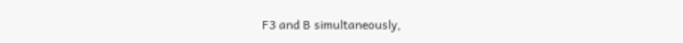F3 and B simultaneously,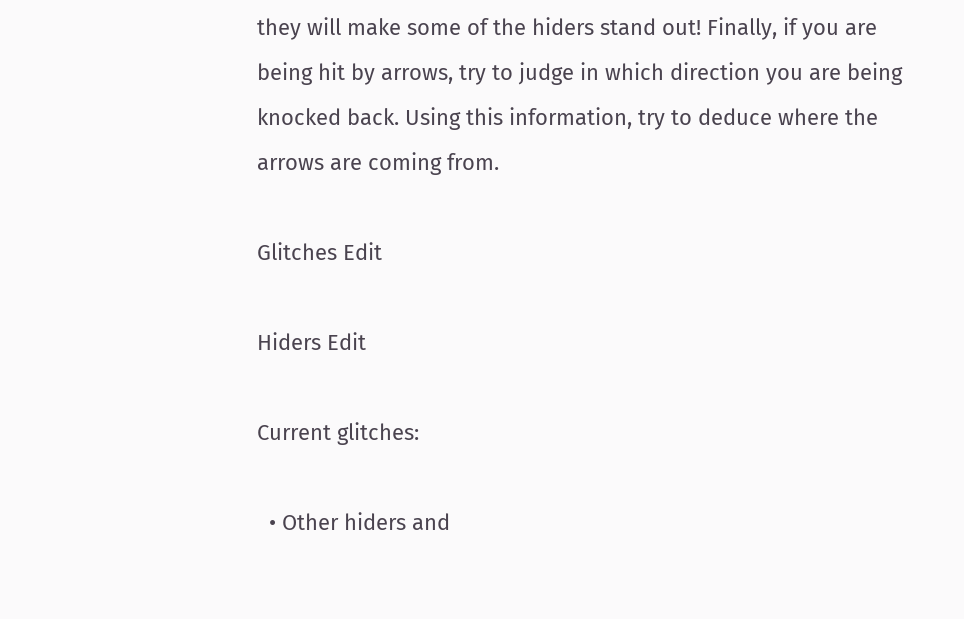they will make some of the hiders stand out! Finally, if you are being hit by arrows, try to judge in which direction you are being knocked back. Using this information, try to deduce where the arrows are coming from.

Glitches Edit

Hiders Edit

Current glitches:

  • Other hiders and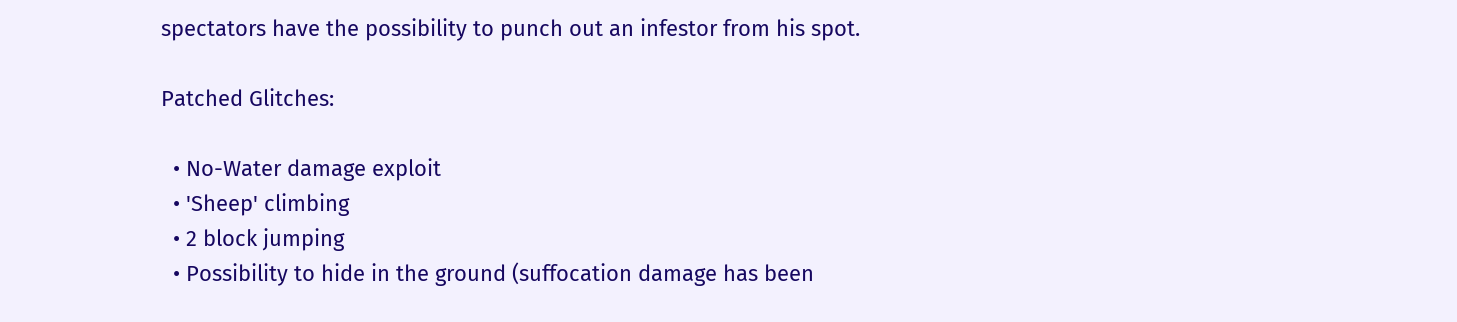spectators have the possibility to punch out an infestor from his spot.

Patched Glitches:

  • No-Water damage exploit
  • 'Sheep' climbing
  • 2 block jumping
  • Possibility to hide in the ground (suffocation damage has been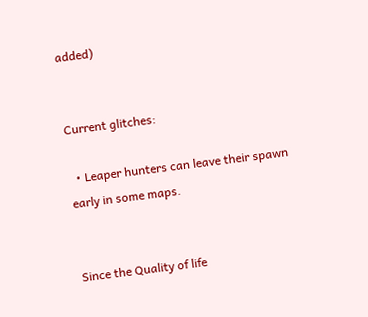added)


Current glitches:

  • Leaper hunters can leave their spawn early in some maps.


Since the Quality of life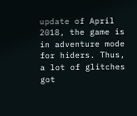update of April 2018, the game is in adventure mode for hiders. Thus, a lot of glitches got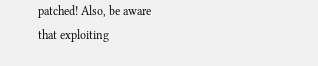patched! Also, be aware that exploiting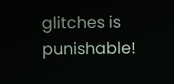glitches is punishable!